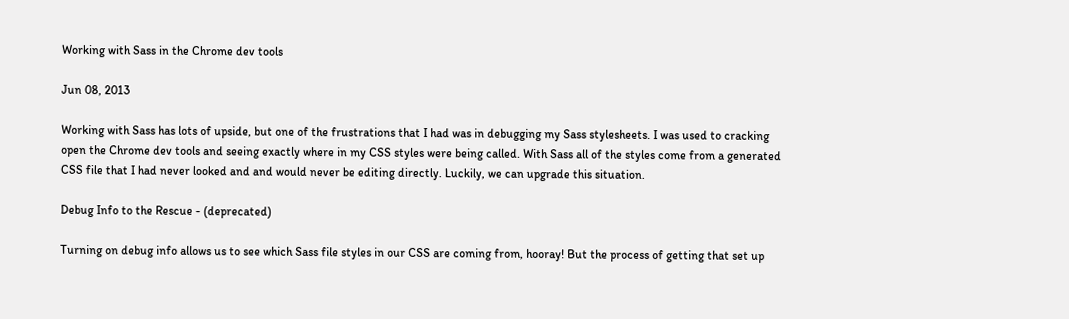Working with Sass in the Chrome dev tools

Jun 08, 2013

Working with Sass has lots of upside, but one of the frustrations that I had was in debugging my Sass stylesheets. I was used to cracking open the Chrome dev tools and seeing exactly where in my CSS styles were being called. With Sass all of the styles come from a generated CSS file that I had never looked and and would never be editing directly. Luckily, we can upgrade this situation.

Debug Info to the Rescue - (deprecated)

Turning on debug info allows us to see which Sass file styles in our CSS are coming from, hooray! But the process of getting that set up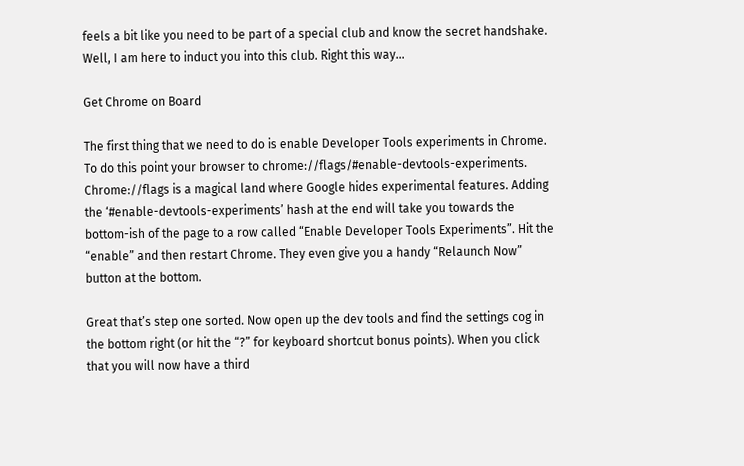feels a bit like you need to be part of a special club and know the secret handshake. Well, I am here to induct you into this club. Right this way…

Get Chrome on Board

The first thing that we need to do is enable Developer Tools experiments in Chrome. To do this point your browser to chrome://flags/#enable-devtools-experiments. Chrome://flags is a magical land where Google hides experimental features. Adding the ‘#enable-devtools-experiments’ hash at the end will take you towards the bottom-ish of the page to a row called “Enable Developer Tools Experiments”. Hit the “enable” and then restart Chrome. They even give you a handy “Relaunch Now” button at the bottom.

Great that’s step one sorted. Now open up the dev tools and find the settings cog in the bottom right (or hit the “?” for keyboard shortcut bonus points). When you click that you will now have a third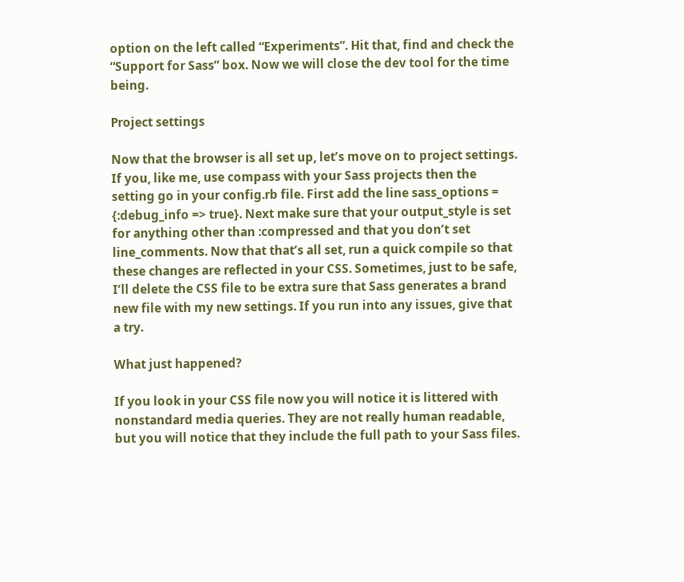option on the left called “Experiments”. Hit that, find and check the “Support for Sass” box. Now we will close the dev tool for the time being.

Project settings

Now that the browser is all set up, let’s move on to project settings. If you, like me, use compass with your Sass projects then the setting go in your config.rb file. First add the line sass_options = {:debug_info => true}. Next make sure that your output_style is set for anything other than :compressed and that you don’t set line_comments. Now that that’s all set, run a quick compile so that these changes are reflected in your CSS. Sometimes, just to be safe, I’ll delete the CSS file to be extra sure that Sass generates a brand new file with my new settings. If you run into any issues, give that a try.

What just happened?

If you look in your CSS file now you will notice it is littered with nonstandard media queries. They are not really human readable, but you will notice that they include the full path to your Sass files.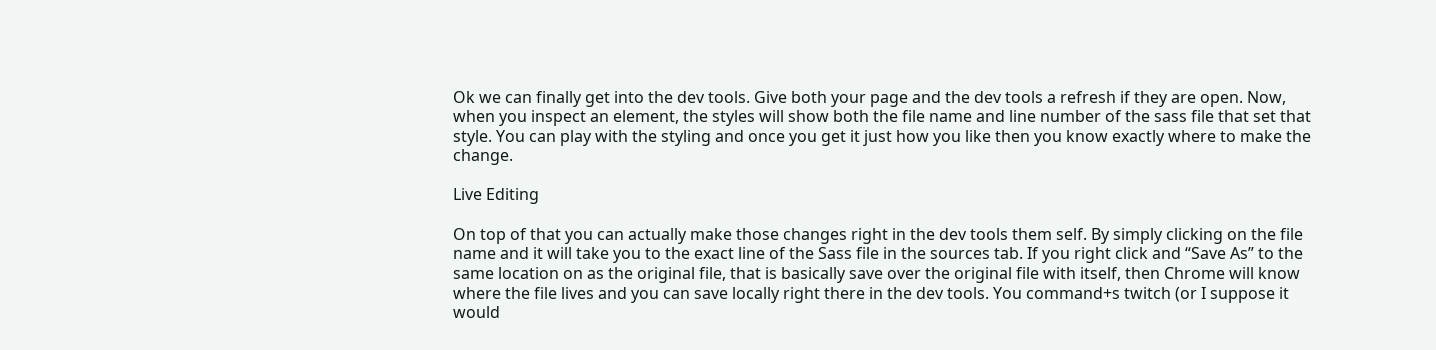Ok we can finally get into the dev tools. Give both your page and the dev tools a refresh if they are open. Now, when you inspect an element, the styles will show both the file name and line number of the sass file that set that style. You can play with the styling and once you get it just how you like then you know exactly where to make the change.

Live Editing

On top of that you can actually make those changes right in the dev tools them self. By simply clicking on the file name and it will take you to the exact line of the Sass file in the sources tab. If you right click and “Save As” to the same location on as the original file, that is basically save over the original file with itself, then Chrome will know where the file lives and you can save locally right there in the dev tools. You command+s twitch (or I suppose it would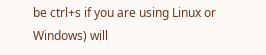be ctrl+s if you are using Linux or Windows) will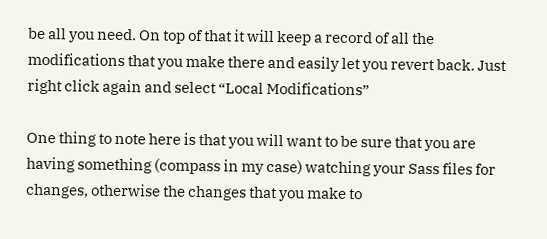be all you need. On top of that it will keep a record of all the modifications that you make there and easily let you revert back. Just right click again and select “Local Modifications”

One thing to note here is that you will want to be sure that you are having something (compass in my case) watching your Sass files for changes, otherwise the changes that you make to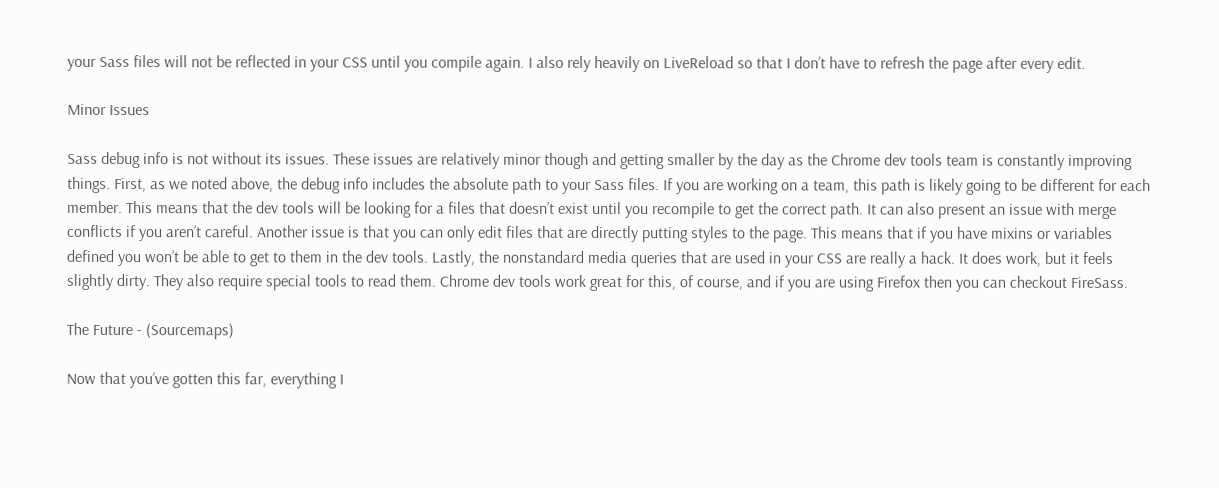your Sass files will not be reflected in your CSS until you compile again. I also rely heavily on LiveReload so that I don’t have to refresh the page after every edit.

Minor Issues

Sass debug info is not without its issues. These issues are relatively minor though and getting smaller by the day as the Chrome dev tools team is constantly improving things. First, as we noted above, the debug info includes the absolute path to your Sass files. If you are working on a team, this path is likely going to be different for each member. This means that the dev tools will be looking for a files that doesn’t exist until you recompile to get the correct path. It can also present an issue with merge conflicts if you aren’t careful. Another issue is that you can only edit files that are directly putting styles to the page. This means that if you have mixins or variables defined you won’t be able to get to them in the dev tools. Lastly, the nonstandard media queries that are used in your CSS are really a hack. It does work, but it feels slightly dirty. They also require special tools to read them. Chrome dev tools work great for this, of course, and if you are using Firefox then you can checkout FireSass.

The Future - (Sourcemaps)

Now that you’ve gotten this far, everything I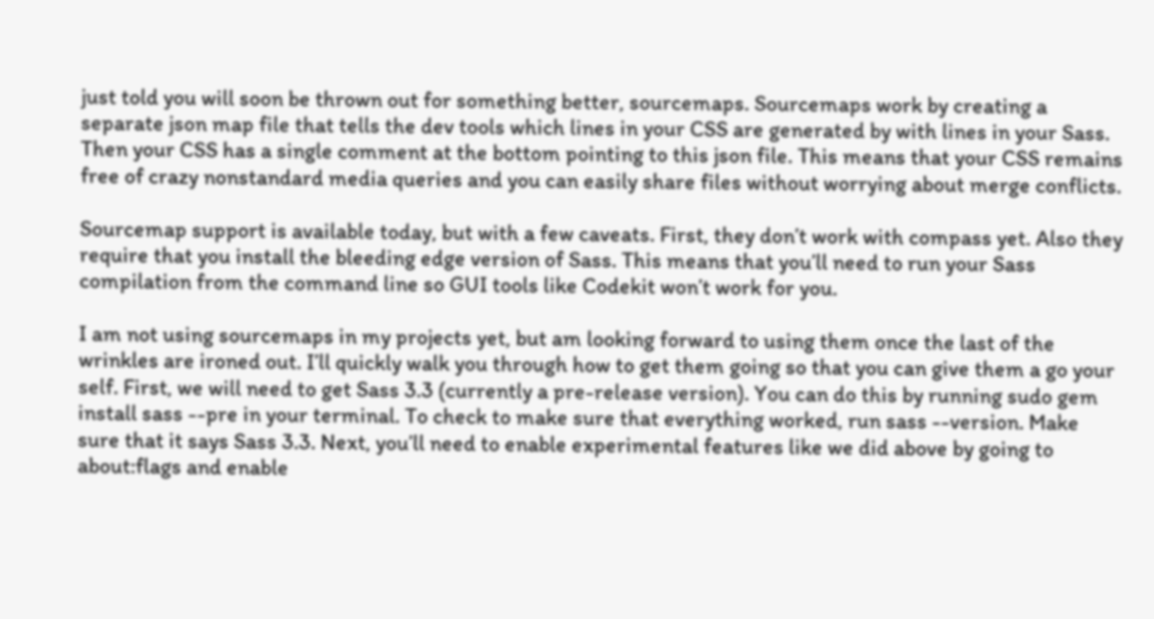just told you will soon be thrown out for something better, sourcemaps. Sourcemaps work by creating a separate json map file that tells the dev tools which lines in your CSS are generated by with lines in your Sass. Then your CSS has a single comment at the bottom pointing to this json file. This means that your CSS remains free of crazy nonstandard media queries and you can easily share files without worrying about merge conflicts.

Sourcemap support is available today, but with a few caveats. First, they don’t work with compass yet. Also they require that you install the bleeding edge version of Sass. This means that you’ll need to run your Sass compilation from the command line so GUI tools like Codekit won’t work for you.

I am not using sourcemaps in my projects yet, but am looking forward to using them once the last of the wrinkles are ironed out. I’ll quickly walk you through how to get them going so that you can give them a go your self. First, we will need to get Sass 3.3 (currently a pre-release version). You can do this by running sudo gem install sass --pre in your terminal. To check to make sure that everything worked, run sass --version. Make sure that it says Sass 3.3. Next, you’ll need to enable experimental features like we did above by going to about:flags and enable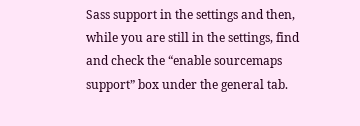Sass support in the settings and then, while you are still in the settings, find and check the “enable sourcemaps support” box under the general tab.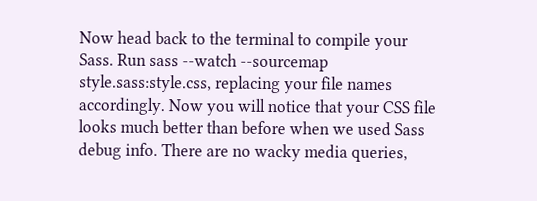Now head back to the terminal to compile your Sass. Run sass --watch --sourcemap style.sass:style.css, replacing your file names accordingly. Now you will notice that your CSS file looks much better than before when we used Sass debug info. There are no wacky media queries,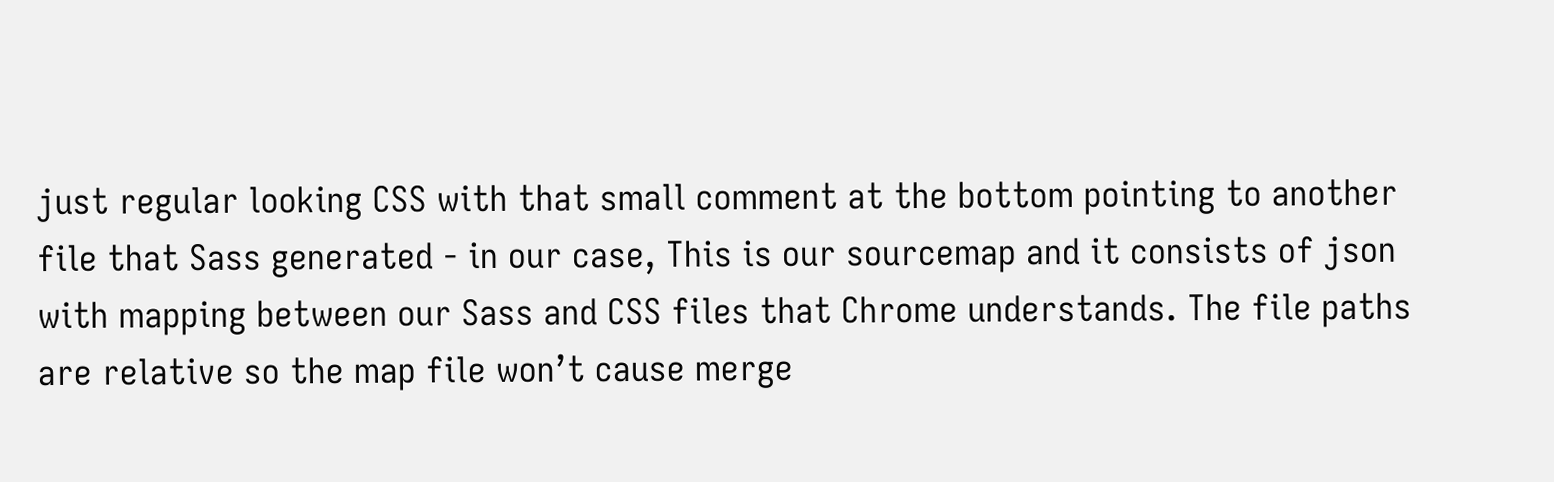just regular looking CSS with that small comment at the bottom pointing to another file that Sass generated - in our case, This is our sourcemap and it consists of json with mapping between our Sass and CSS files that Chrome understands. The file paths are relative so the map file won’t cause merge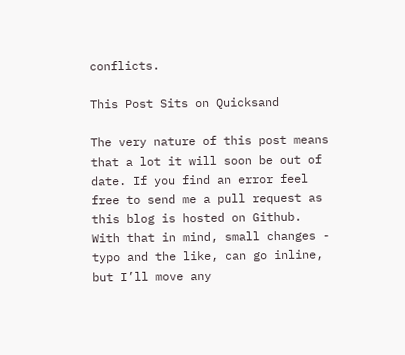conflicts.

This Post Sits on Quicksand

The very nature of this post means that a lot it will soon be out of date. If you find an error feel free to send me a pull request as this blog is hosted on Github. With that in mind, small changes - typo and the like, can go inline, but I’ll move any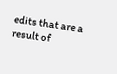edits that are a result of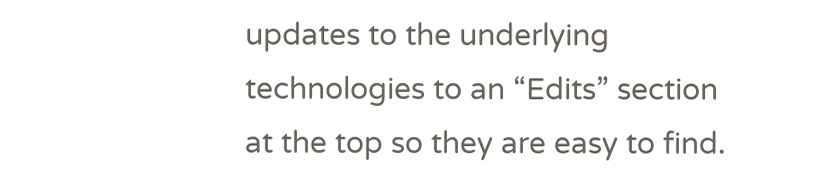updates to the underlying technologies to an “Edits” section at the top so they are easy to find.